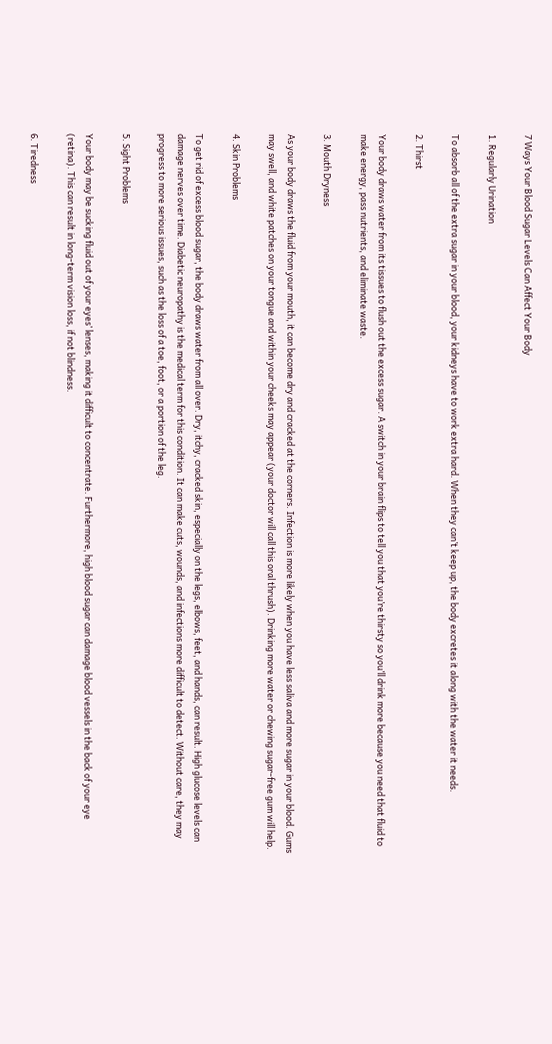7 Ways Your Blood Sugar Levels Can Affect Your Body

1. Regularly Urination

To absorb all of the extra sugar in your blood, your kidneys have to work extra hard. When they can’t keep up, the body excretes it along with the water it needs.

2. Thirst

Your body draws water from its tissues to flush out the excess sugar. A switch in your brain flips to tell you that you’re thirsty so you’ll drink more because you need that fluid to make energy, pass nutrients, and eliminate waste.

3. Mouth Dryness

As your body draws the fluid from your mouth, it can become dry and cracked at the corners. Infection is more likely when you have less saliva and more sugar in your blood. Gums may swell, and white patches on your tongue and within your cheeks may appear (your doctor will call this oral thrush). Drinking more water or chewing sugar-free gum will help.

4. Skin Problems

To get rid of excess blood sugar, the body draws water from all over. Dry, itchy, cracked skin, especially on the legs, elbows, feet, and hands, can result. High glucose levels can damage nerves over time. Diabetic neuropathy is the medical term for this condition. It can make cuts, wounds, and infections more difficult to detect. Without care, they may progress to more serious issues, such as the loss of a toe, foot, or a portion of the leg.

5. Sight Problems

Your body may be sucking fluid out of your eyes’ lenses, making it difficult to concentrate. Furthermore, high blood sugar can damage blood vessels in the back of your eye (retina). This can result in long-term vision loss, if not blindness.

6. Tiredness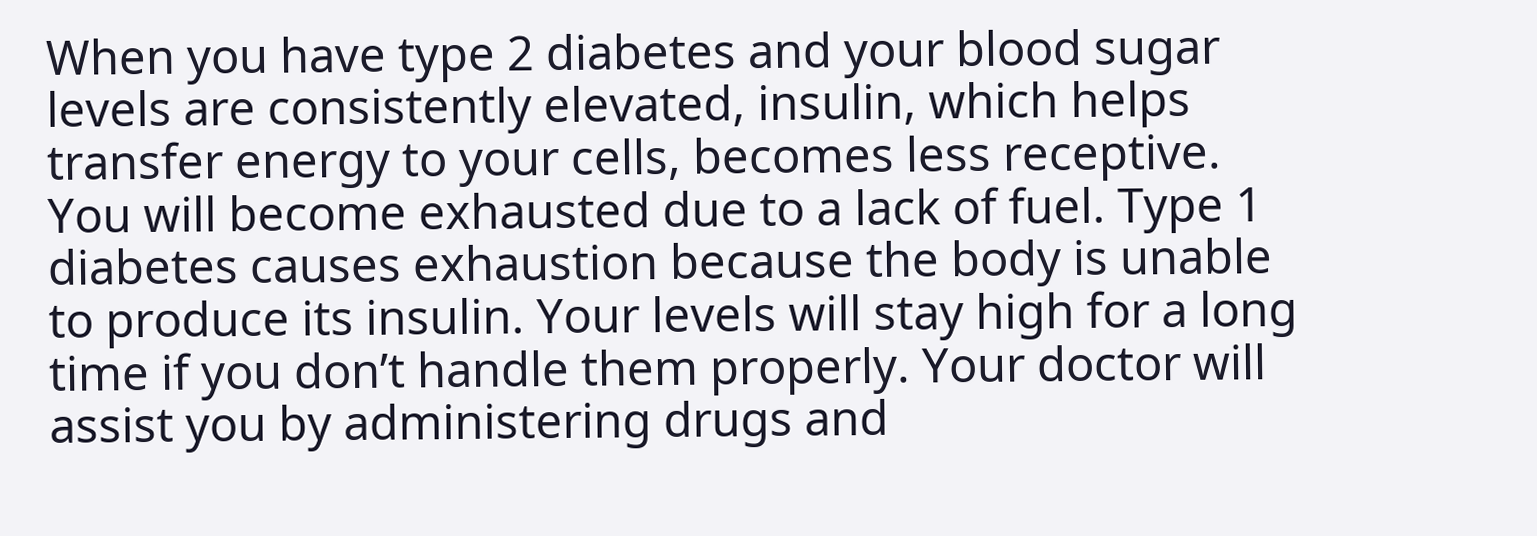When you have type 2 diabetes and your blood sugar levels are consistently elevated, insulin, which helps transfer energy to your cells, becomes less receptive. You will become exhausted due to a lack of fuel. Type 1 diabetes causes exhaustion because the body is unable to produce its insulin. Your levels will stay high for a long time if you don’t handle them properly. Your doctor will assist you by administering drugs and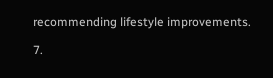recommending lifestyle improvements.

7.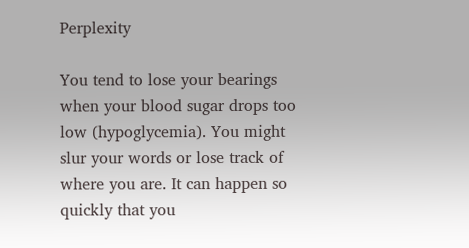Perplexity

You tend to lose your bearings when your blood sugar drops too low (hypoglycemia). You might slur your words or lose track of where you are. It can happen so quickly that you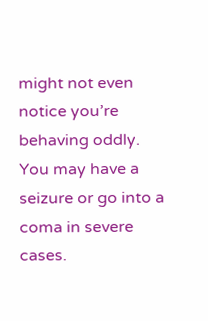might not even notice you’re behaving oddly. You may have a seizure or go into a coma in severe cases.